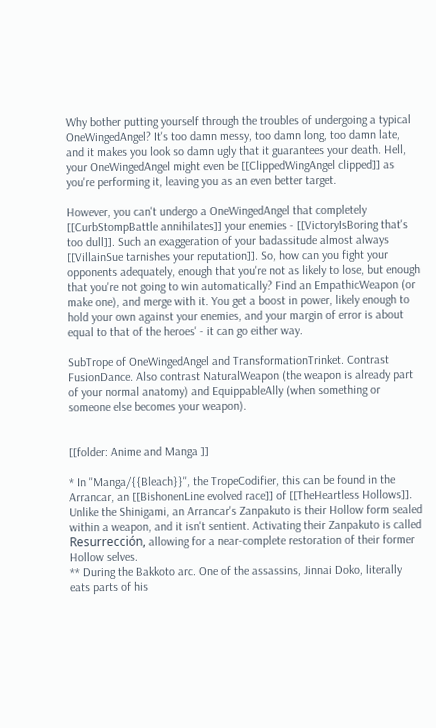Why bother putting yourself through the troubles of undergoing a typical OneWingedAngel? It's too damn messy, too damn long, too damn late, and it makes you look so damn ugly that it guarantees your death. Hell, your OneWingedAngel might even be [[ClippedWingAngel clipped]] as you're performing it, leaving you as an even better target.

However, you can't undergo a OneWingedAngel that completely [[CurbStompBattle annihilates]] your enemies - [[VictoryIsBoring that's too dull]]. Such an exaggeration of your badassitude almost always [[VillainSue tarnishes your reputation]]. So, how can you fight your opponents adequately, enough that you're not as likely to lose, but enough that you're not going to win automatically? Find an EmpathicWeapon (or make one), and merge with it. You get a boost in power, likely enough to hold your own against your enemies, and your margin of error is about equal to that of the heroes' - it can go either way.

SubTrope of OneWingedAngel and TransformationTrinket. Contrast FusionDance. Also contrast NaturalWeapon (the weapon is already part of your normal anatomy) and EquippableAlly (when something or someone else becomes your weapon).


[[folder: Anime and Manga ]]

* In ''Manga/{{Bleach}}'', the TropeCodifier, this can be found in the Arrancar, an [[BishonenLine evolved race]] of [[TheHeartless Hollows]]. Unlike the Shinigami, an Arrancar's Zanpakuto is their Hollow form sealed within a weapon, and it isn't sentient. Activating their Zanpakuto is called Resurrección, allowing for a near-complete restoration of their former Hollow selves.
** During the Bakkoto arc. One of the assassins, Jinnai Doko, literally eats parts of his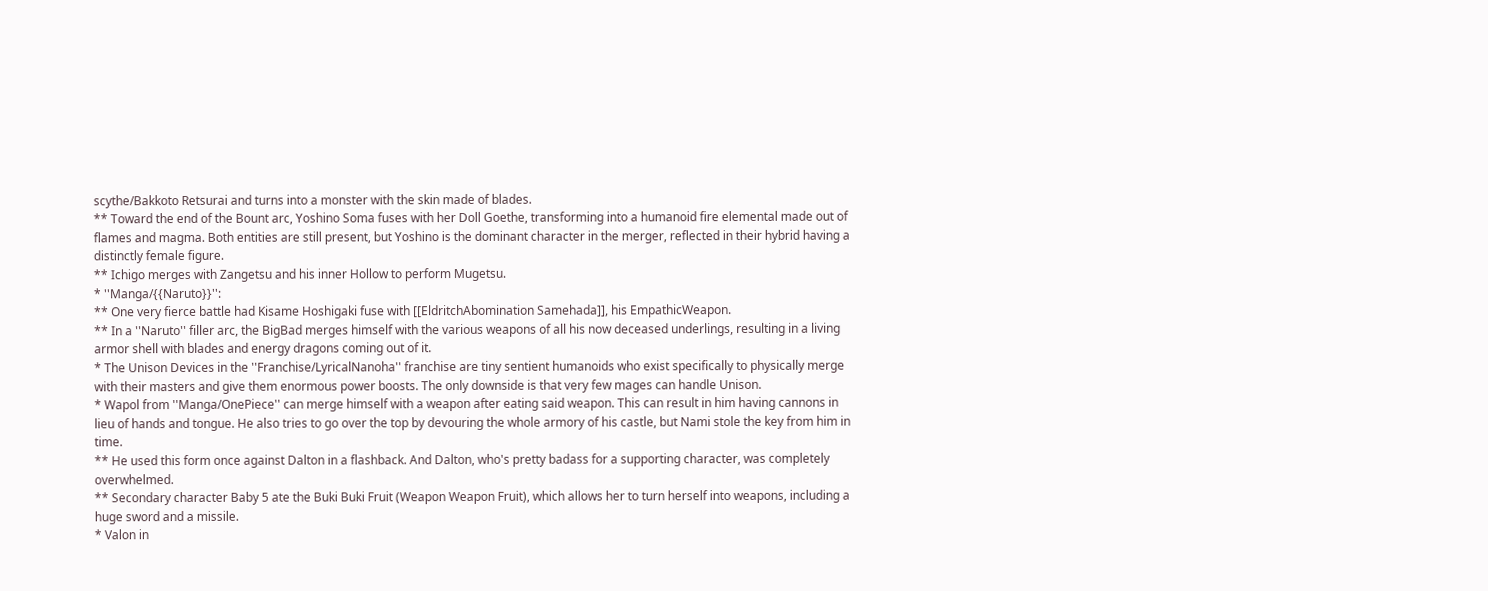scythe/Bakkoto Retsurai and turns into a monster with the skin made of blades.
** Toward the end of the Bount arc, Yoshino Soma fuses with her Doll Goethe, transforming into a humanoid fire elemental made out of flames and magma. Both entities are still present, but Yoshino is the dominant character in the merger, reflected in their hybrid having a distinctly female figure.
** Ichigo merges with Zangetsu and his inner Hollow to perform Mugetsu.
* ''Manga/{{Naruto}}'':
** One very fierce battle had Kisame Hoshigaki fuse with [[EldritchAbomination Samehada]], his EmpathicWeapon.
** In a ''Naruto'' filler arc, the BigBad merges himself with the various weapons of all his now deceased underlings, resulting in a living armor shell with blades and energy dragons coming out of it.
* The Unison Devices in the ''Franchise/LyricalNanoha'' franchise are tiny sentient humanoids who exist specifically to physically merge with their masters and give them enormous power boosts. The only downside is that very few mages can handle Unison.
* Wapol from ''Manga/OnePiece'' can merge himself with a weapon after eating said weapon. This can result in him having cannons in lieu of hands and tongue. He also tries to go over the top by devouring the whole armory of his castle, but Nami stole the key from him in time.
** He used this form once against Dalton in a flashback. And Dalton, who's pretty badass for a supporting character, was completely overwhelmed.
** Secondary character Baby 5 ate the Buki Buki Fruit (Weapon Weapon Fruit), which allows her to turn herself into weapons, including a huge sword and a missile.
* Valon in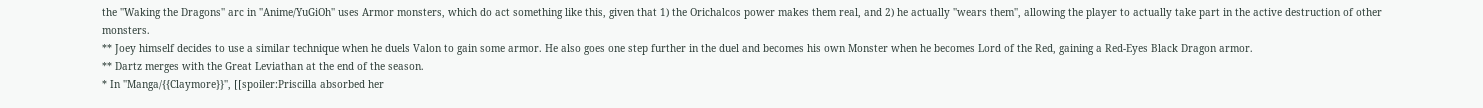the ''Waking the Dragons'' arc in ''Anime/YuGiOh'' uses Armor monsters, which do act something like this, given that 1) the Orichalcos power makes them real, and 2) he actually ''wears them'', allowing the player to actually take part in the active destruction of other monsters.
** Joey himself decides to use a similar technique when he duels Valon to gain some armor. He also goes one step further in the duel and becomes his own Monster when he becomes Lord of the Red, gaining a Red-Eyes Black Dragon armor.
** Dartz merges with the Great Leviathan at the end of the season.
* In ''Manga/{{Claymore}}'', [[spoiler:Priscilla absorbed her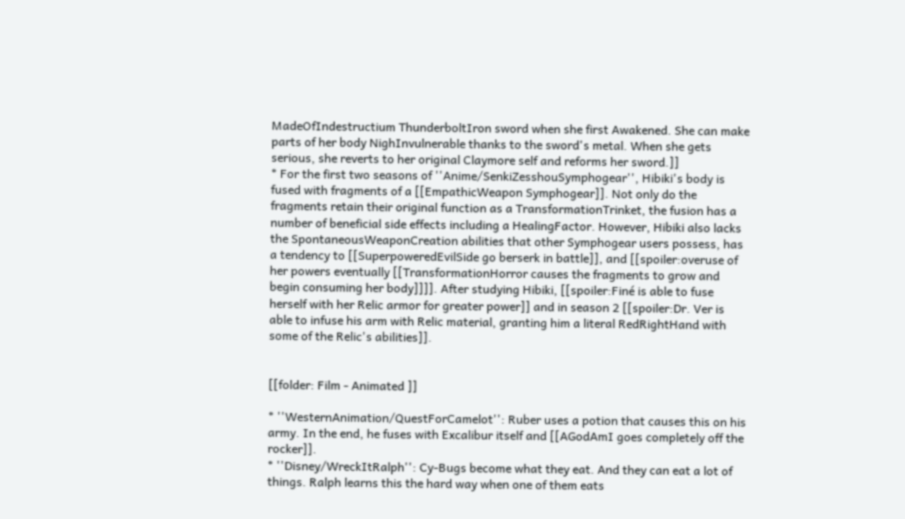MadeOfIndestructium ThunderboltIron sword when she first Awakened. She can make parts of her body NighInvulnerable thanks to the sword's metal. When she gets serious, she reverts to her original Claymore self and reforms her sword.]]
* For the first two seasons of ''Anime/SenkiZesshouSymphogear'', Hibiki's body is fused with fragments of a [[EmpathicWeapon Symphogear]]. Not only do the fragments retain their original function as a TransformationTrinket, the fusion has a number of beneficial side effects including a HealingFactor. However, Hibiki also lacks the SpontaneousWeaponCreation abilities that other Symphogear users possess, has a tendency to [[SuperpoweredEvilSide go berserk in battle]], and [[spoiler:overuse of her powers eventually [[TransformationHorror causes the fragments to grow and begin consuming her body]]]]. After studying Hibiki, [[spoiler:Finé is able to fuse herself with her Relic armor for greater power]] and in season 2 [[spoiler:Dr. Ver is able to infuse his arm with Relic material, granting him a literal RedRightHand with some of the Relic's abilities]].


[[folder: Film - Animated ]]

* ''WesternAnimation/QuestForCamelot'': Ruber uses a potion that causes this on his army. In the end, he fuses with Excalibur itself and [[AGodAmI goes completely off the rocker]].
* ''Disney/WreckItRalph'': Cy-Bugs become what they eat. And they can eat a lot of things. Ralph learns this the hard way when one of them eats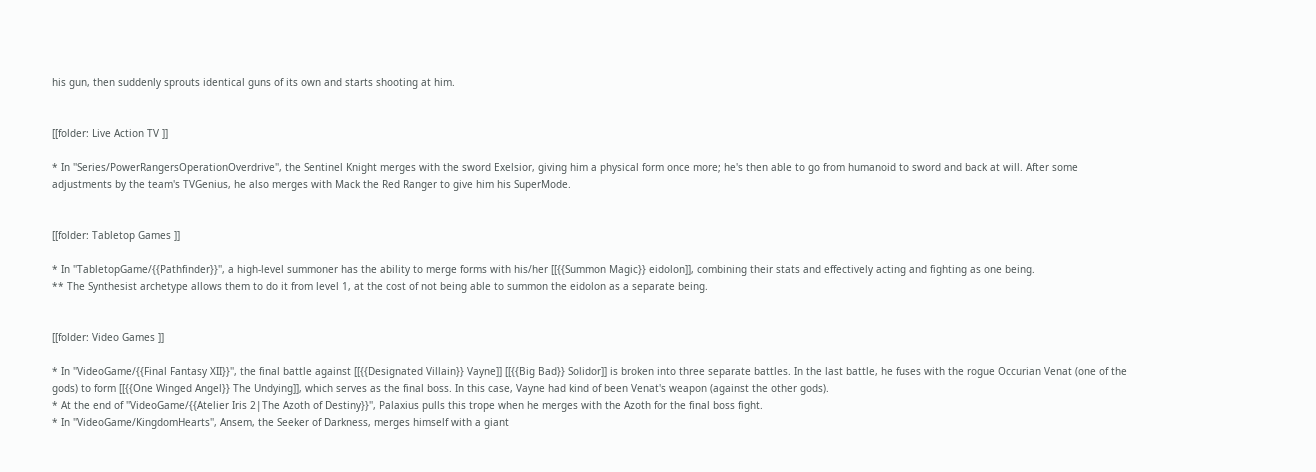his gun, then suddenly sprouts identical guns of its own and starts shooting at him.


[[folder: Live Action TV ]]

* In ''Series/PowerRangersOperationOverdrive'', the Sentinel Knight merges with the sword Exelsior, giving him a physical form once more; he's then able to go from humanoid to sword and back at will. After some adjustments by the team's TVGenius, he also merges with Mack the Red Ranger to give him his SuperMode.


[[folder: Tabletop Games ]]

* In ''TabletopGame/{{Pathfinder}}'', a high-level summoner has the ability to merge forms with his/her [[{{Summon Magic}} eidolon]], combining their stats and effectively acting and fighting as one being.
** The Synthesist archetype allows them to do it from level 1, at the cost of not being able to summon the eidolon as a separate being.


[[folder: Video Games ]]

* In ''VideoGame/{{Final Fantasy XII}}'', the final battle against [[{{Designated Villain}} Vayne]] [[{{Big Bad}} Solidor]] is broken into three separate battles. In the last battle, he fuses with the rogue Occurian Venat (one of the gods) to form [[{{One Winged Angel}} The Undying]], which serves as the final boss. In this case, Vayne had kind of been Venat's weapon (against the other gods).
* At the end of ''VideoGame/{{Atelier Iris 2|The Azoth of Destiny}}'', Palaxius pulls this trope when he merges with the Azoth for the final boss fight.
* In ''VideoGame/KingdomHearts'', Ansem, the Seeker of Darkness, merges himself with a giant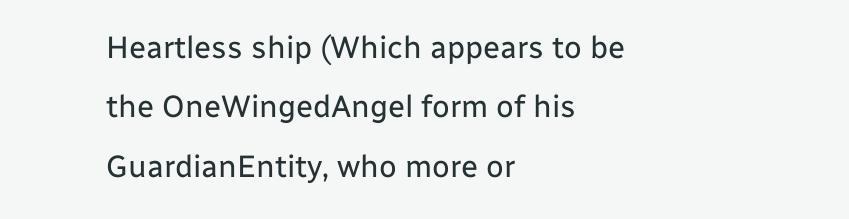Heartless ship (Which appears to be the OneWingedAngel form of his GuardianEntity, who more or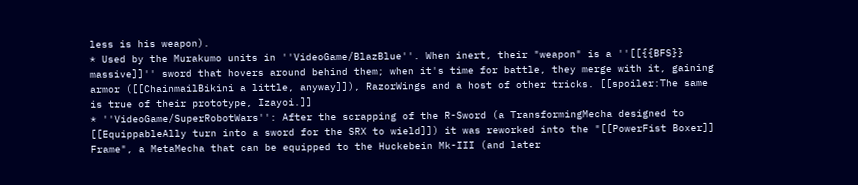less is his weapon).
* Used by the Murakumo units in ''VideoGame/BlazBlue''. When inert, their "weapon" is a ''[[{{BFS}} massive]]'' sword that hovers around behind them; when it's time for battle, they merge with it, gaining armor ([[ChainmailBikini a little, anyway]]), RazorWings and a host of other tricks. [[spoiler:The same is true of their prototype, Izayoi.]]
* ''VideoGame/SuperRobotWars'': After the scrapping of the R-Sword (a TransformingMecha designed to [[EquippableAlly turn into a sword for the SRX to wield]]) it was reworked into the "[[PowerFist Boxer]] Frame", a MetaMecha that can be equipped to the Huckebein Mk-III (and later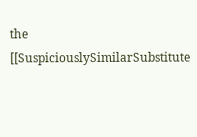the [[SuspiciouslySimilarSubstitute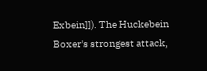Exbein]]). The Huckebein Boxer's strongest attack,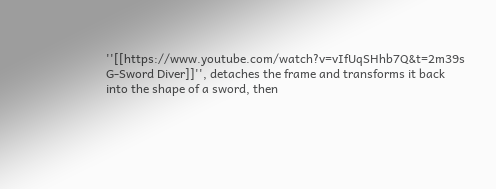''[[https://www.youtube.com/watch?v=vIfUqSHhb7Q&t=2m39s G-Sword Diver]]'', detaches the frame and transforms it back into the shape of a sword, then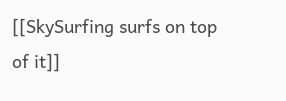[[SkySurfing surfs on top of it]]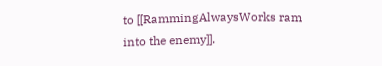to [[RammingAlwaysWorks ram into the enemy]].